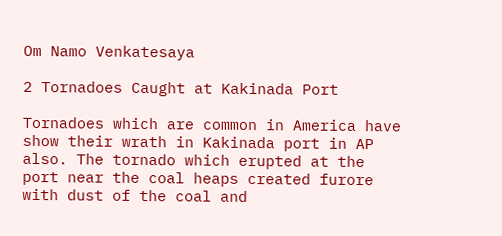Om Namo Venkatesaya

2 Tornadoes Caught at Kakinada Port

Tornadoes which are common in America have show their wrath in Kakinada port in AP also. The tornado which erupted at the port near the coal heaps created furore with dust of the coal and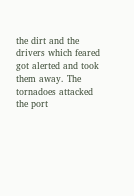the dirt and the drivers which feared got alerted and took them away. The tornadoes attacked the port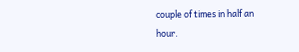couple of times in half an hour.